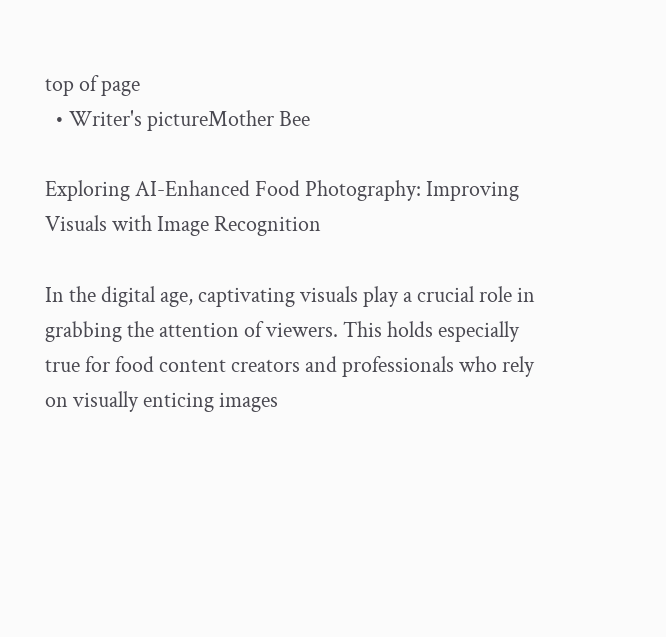top of page
  • Writer's pictureMother Bee

Exploring AI-Enhanced Food Photography: Improving Visuals with Image Recognition

In the digital age, captivating visuals play a crucial role in grabbing the attention of viewers. This holds especially true for food content creators and professionals who rely on visually enticing images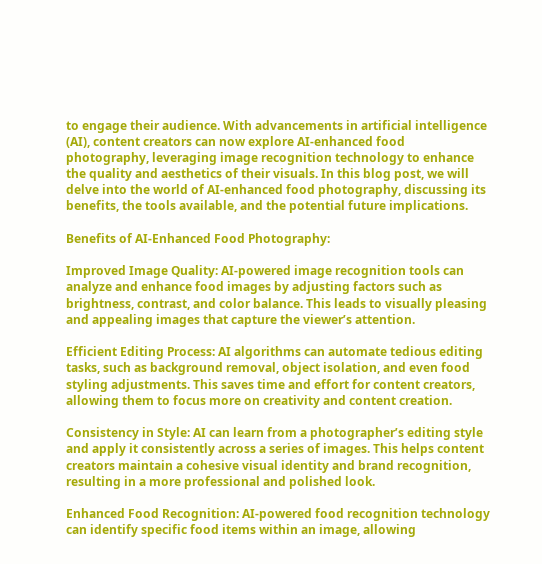to engage their audience. With advancements in artificial intelligence (AI), content creators can now explore AI-enhanced food photography, leveraging image recognition technology to enhance the quality and aesthetics of their visuals. In this blog post, we will delve into the world of AI-enhanced food photography, discussing its benefits, the tools available, and the potential future implications.

Benefits of AI-Enhanced Food Photography:

Improved Image Quality: AI-powered image recognition tools can analyze and enhance food images by adjusting factors such as brightness, contrast, and color balance. This leads to visually pleasing and appealing images that capture the viewer’s attention.

Efficient Editing Process: AI algorithms can automate tedious editing tasks, such as background removal, object isolation, and even food styling adjustments. This saves time and effort for content creators, allowing them to focus more on creativity and content creation.

Consistency in Style: AI can learn from a photographer’s editing style and apply it consistently across a series of images. This helps content creators maintain a cohesive visual identity and brand recognition, resulting in a more professional and polished look.

Enhanced Food Recognition: AI-powered food recognition technology can identify specific food items within an image, allowing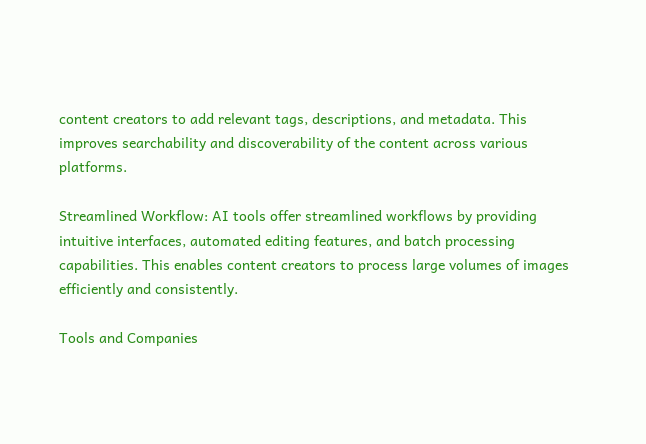content creators to add relevant tags, descriptions, and metadata. This improves searchability and discoverability of the content across various platforms.

Streamlined Workflow: AI tools offer streamlined workflows by providing intuitive interfaces, automated editing features, and batch processing capabilities. This enables content creators to process large volumes of images efficiently and consistently.

Tools and Companies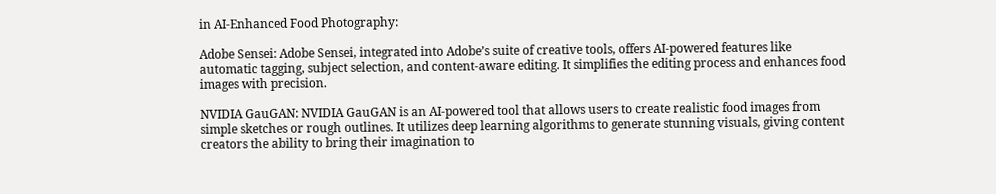in AI-Enhanced Food Photography:

Adobe Sensei: Adobe Sensei, integrated into Adobe’s suite of creative tools, offers AI-powered features like automatic tagging, subject selection, and content-aware editing. It simplifies the editing process and enhances food images with precision.

NVIDIA GauGAN: NVIDIA GauGAN is an AI-powered tool that allows users to create realistic food images from simple sketches or rough outlines. It utilizes deep learning algorithms to generate stunning visuals, giving content creators the ability to bring their imagination to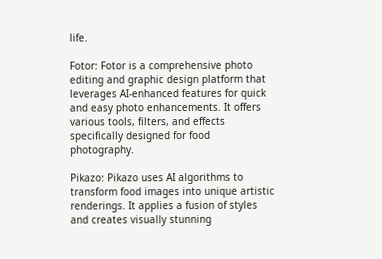life.

Fotor: Fotor is a comprehensive photo editing and graphic design platform that leverages AI-enhanced features for quick and easy photo enhancements. It offers various tools, filters, and effects specifically designed for food photography.

Pikazo: Pikazo uses AI algorithms to transform food images into unique artistic renderings. It applies a fusion of styles and creates visually stunning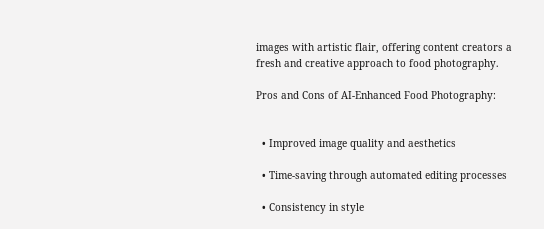images with artistic flair, offering content creators a fresh and creative approach to food photography.

Pros and Cons of AI-Enhanced Food Photography:


  • Improved image quality and aesthetics

  • Time-saving through automated editing processes

  • Consistency in style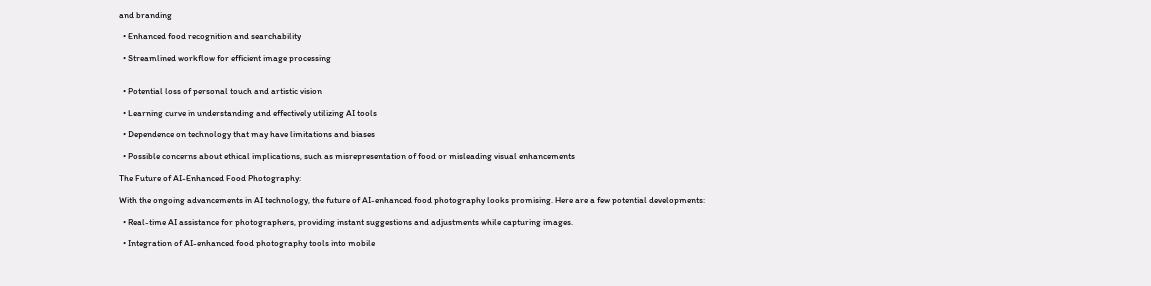and branding

  • Enhanced food recognition and searchability

  • Streamlined workflow for efficient image processing


  • Potential loss of personal touch and artistic vision

  • Learning curve in understanding and effectively utilizing AI tools

  • Dependence on technology that may have limitations and biases

  • Possible concerns about ethical implications, such as misrepresentation of food or misleading visual enhancements

The Future of AI-Enhanced Food Photography:

With the ongoing advancements in AI technology, the future of AI-enhanced food photography looks promising. Here are a few potential developments:

  • Real-time AI assistance for photographers, providing instant suggestions and adjustments while capturing images.

  • Integration of AI-enhanced food photography tools into mobile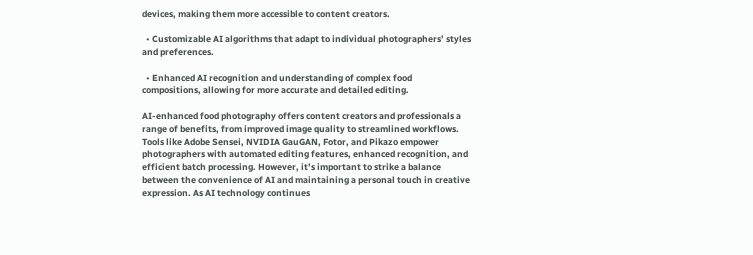devices, making them more accessible to content creators.

  • Customizable AI algorithms that adapt to individual photographers’ styles and preferences.

  • Enhanced AI recognition and understanding of complex food compositions, allowing for more accurate and detailed editing.

AI-enhanced food photography offers content creators and professionals a range of benefits, from improved image quality to streamlined workflows. Tools like Adobe Sensei, NVIDIA GauGAN, Fotor, and Pikazo empower photographers with automated editing features, enhanced recognition, and efficient batch processing. However, it’s important to strike a balance between the convenience of AI and maintaining a personal touch in creative expression. As AI technology continues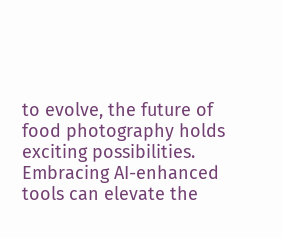to evolve, the future of food photography holds exciting possibilities. Embracing AI-enhanced tools can elevate the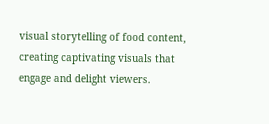visual storytelling of food content, creating captivating visuals that engage and delight viewers.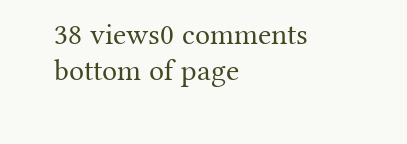38 views0 comments
bottom of page